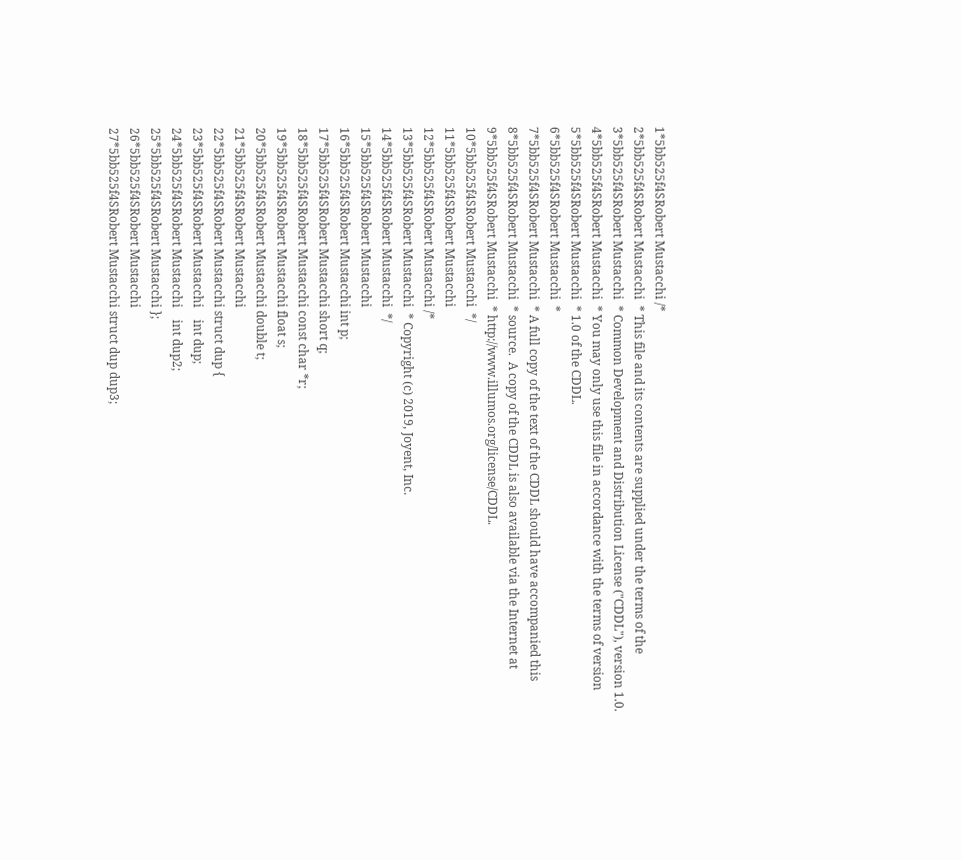1*5bb525f4SRobert Mustacchi /*
2*5bb525f4SRobert Mustacchi  * This file and its contents are supplied under the terms of the
3*5bb525f4SRobert Mustacchi  * Common Development and Distribution License ("CDDL"), version 1.0.
4*5bb525f4SRobert Mustacchi  * You may only use this file in accordance with the terms of version
5*5bb525f4SRobert Mustacchi  * 1.0 of the CDDL.
6*5bb525f4SRobert Mustacchi  *
7*5bb525f4SRobert Mustacchi  * A full copy of the text of the CDDL should have accompanied this
8*5bb525f4SRobert Mustacchi  * source.  A copy of the CDDL is also available via the Internet at
9*5bb525f4SRobert Mustacchi  * http://www.illumos.org/license/CDDL.
10*5bb525f4SRobert Mustacchi  */
11*5bb525f4SRobert Mustacchi
12*5bb525f4SRobert Mustacchi /*
13*5bb525f4SRobert Mustacchi  * Copyright (c) 2019, Joyent, Inc.
14*5bb525f4SRobert Mustacchi  */
15*5bb525f4SRobert Mustacchi
16*5bb525f4SRobert Mustacchi int p;
17*5bb525f4SRobert Mustacchi short q;
18*5bb525f4SRobert Mustacchi const char *r;
19*5bb525f4SRobert Mustacchi float s;
20*5bb525f4SRobert Mustacchi double t;
21*5bb525f4SRobert Mustacchi
22*5bb525f4SRobert Mustacchi struct dup {
23*5bb525f4SRobert Mustacchi    int dup;
24*5bb525f4SRobert Mustacchi    int dup2;
25*5bb525f4SRobert Mustacchi };
26*5bb525f4SRobert Mustacchi
27*5bb525f4SRobert Mustacchi struct dup dup3;